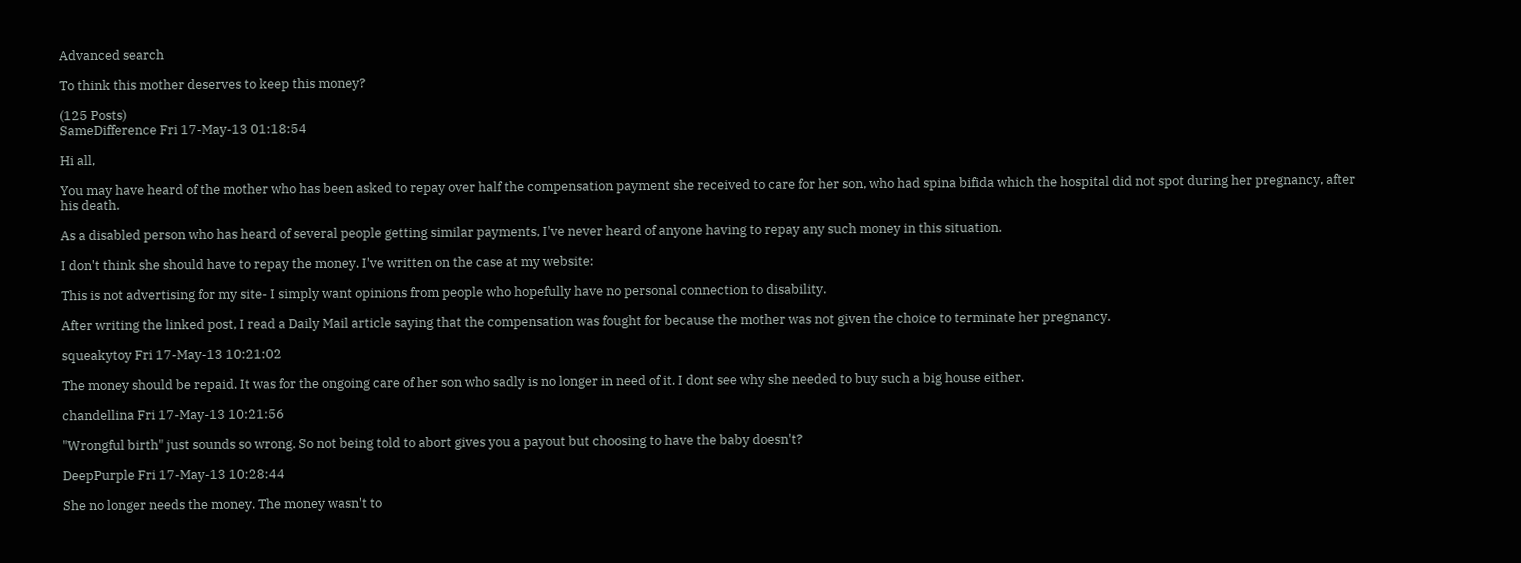Advanced search

To think this mother deserves to keep this money?

(125 Posts)
SameDifference Fri 17-May-13 01:18:54

Hi all,

You may have heard of the mother who has been asked to repay over half the compensation payment she received to care for her son, who had spina bifida which the hospital did not spot during her pregnancy, after his death.

As a disabled person who has heard of several people getting similar payments, I've never heard of anyone having to repay any such money in this situation.

I don't think she should have to repay the money. I've written on the case at my website:

This is not advertising for my site- I simply want opinions from people who hopefully have no personal connection to disability.

After writing the linked post, I read a Daily Mail article saying that the compensation was fought for because the mother was not given the choice to terminate her pregnancy.

squeakytoy Fri 17-May-13 10:21:02

The money should be repaid. It was for the ongoing care of her son who sadly is no longer in need of it. I dont see why she needed to buy such a big house either.

chandellina Fri 17-May-13 10:21:56

"Wrongful birth" just sounds so wrong. So not being told to abort gives you a payout but choosing to have the baby doesn't?

DeepPurple Fri 17-May-13 10:28:44

She no longer needs the money. The money wasn't to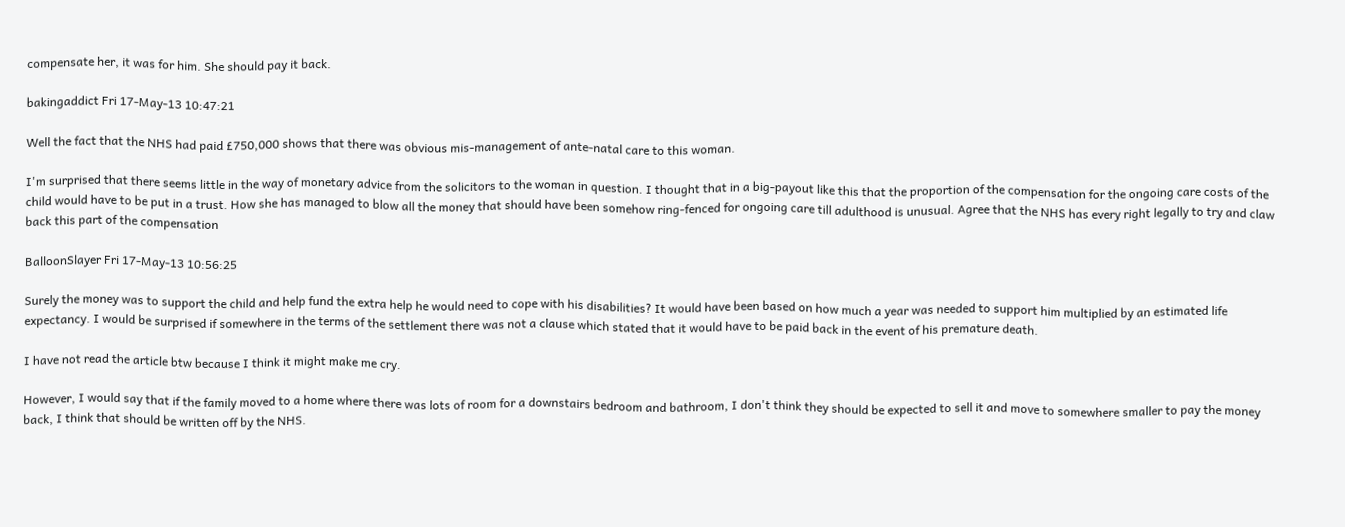compensate her, it was for him. She should pay it back.

bakingaddict Fri 17-May-13 10:47:21

Well the fact that the NHS had paid £750,000 shows that there was obvious mis-management of ante-natal care to this woman.

I'm surprised that there seems little in the way of monetary advice from the solicitors to the woman in question. I thought that in a big-payout like this that the proportion of the compensation for the ongoing care costs of the child would have to be put in a trust. How she has managed to blow all the money that should have been somehow ring-fenced for ongoing care till adulthood is unusual. Agree that the NHS has every right legally to try and claw back this part of the compensation

BalloonSlayer Fri 17-May-13 10:56:25

Surely the money was to support the child and help fund the extra help he would need to cope with his disabilities? It would have been based on how much a year was needed to support him multiplied by an estimated life expectancy. I would be surprised if somewhere in the terms of the settlement there was not a clause which stated that it would have to be paid back in the event of his premature death.

I have not read the article btw because I think it might make me cry.

However, I would say that if the family moved to a home where there was lots of room for a downstairs bedroom and bathroom, I don't think they should be expected to sell it and move to somewhere smaller to pay the money back, I think that should be written off by the NHS.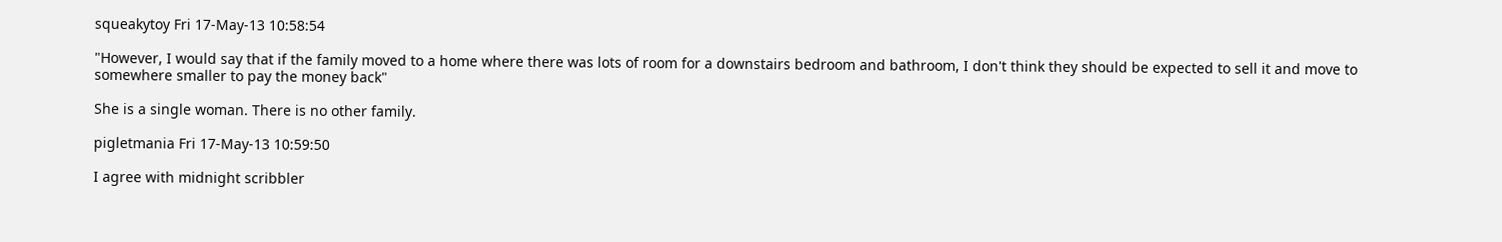squeakytoy Fri 17-May-13 10:58:54

"However, I would say that if the family moved to a home where there was lots of room for a downstairs bedroom and bathroom, I don't think they should be expected to sell it and move to somewhere smaller to pay the money back"

She is a single woman. There is no other family.

pigletmania Fri 17-May-13 10:59:50

I agree with midnight scribbler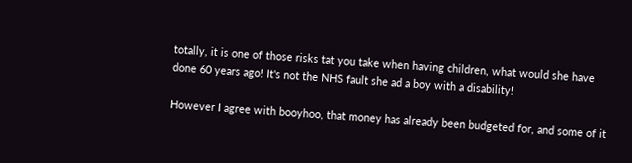totally, it is one of those risks tat you take when having children, what would she have done 60 years ago! It's not the NHS fault she ad a boy with a disability!

However I agree with booyhoo, that money has already been budgeted for, and some of it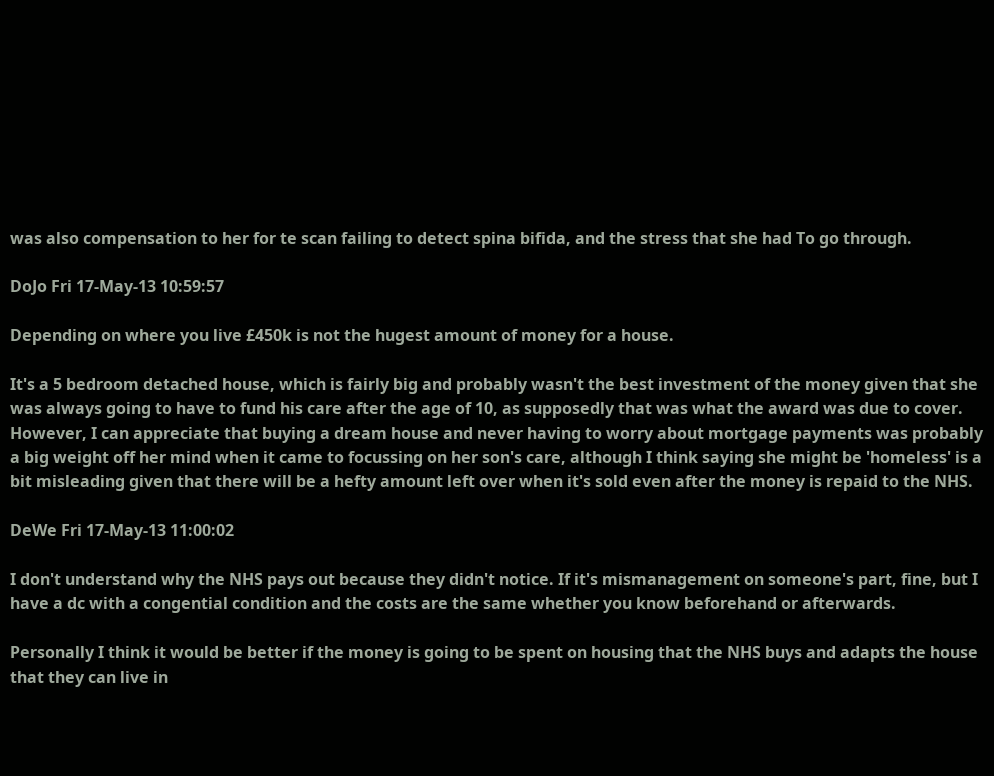was also compensation to her for te scan failing to detect spina bifida, and the stress that she had To go through.

DoJo Fri 17-May-13 10:59:57

Depending on where you live £450k is not the hugest amount of money for a house.

It's a 5 bedroom detached house, which is fairly big and probably wasn't the best investment of the money given that she was always going to have to fund his care after the age of 10, as supposedly that was what the award was due to cover. However, I can appreciate that buying a dream house and never having to worry about mortgage payments was probably a big weight off her mind when it came to focussing on her son's care, although I think saying she might be 'homeless' is a bit misleading given that there will be a hefty amount left over when it's sold even after the money is repaid to the NHS.

DeWe Fri 17-May-13 11:00:02

I don't understand why the NHS pays out because they didn't notice. If it's mismanagement on someone's part, fine, but I have a dc with a congential condition and the costs are the same whether you know beforehand or afterwards.

Personally I think it would be better if the money is going to be spent on housing that the NHS buys and adapts the house that they can live in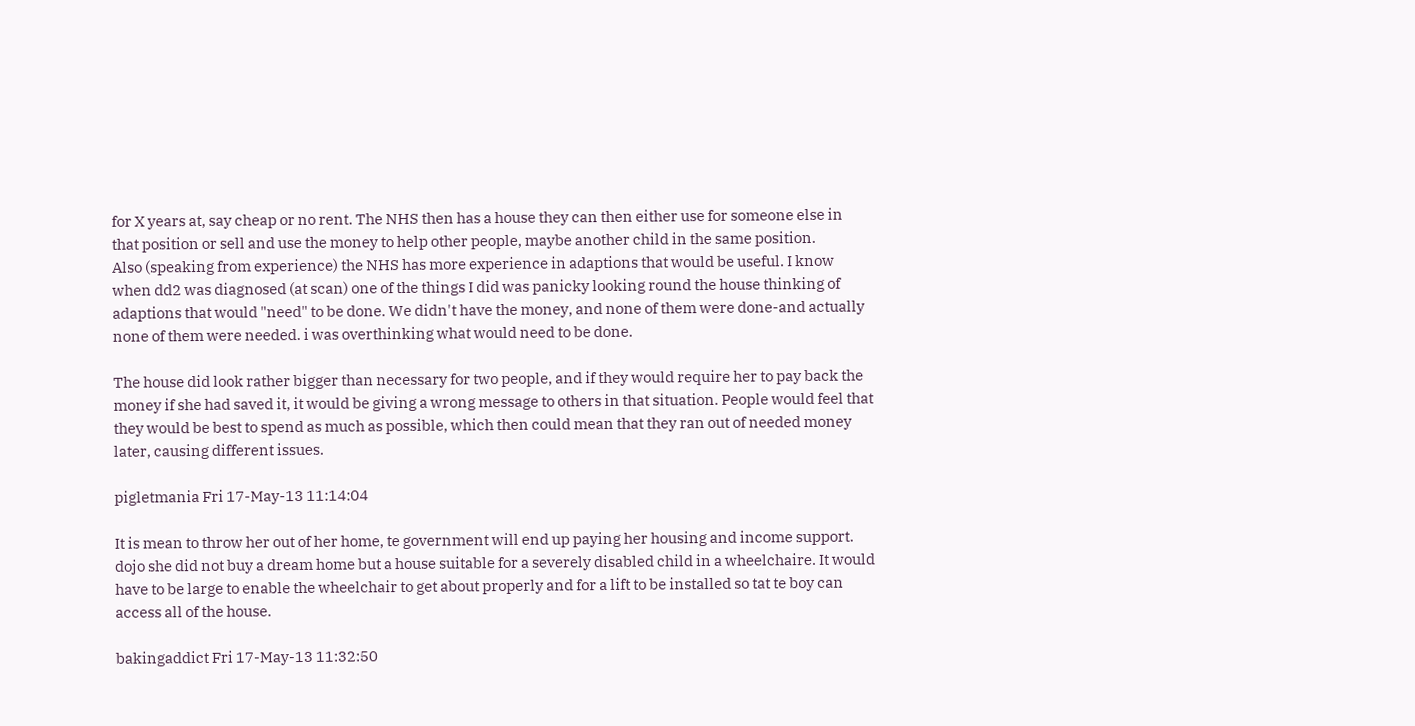for X years at, say cheap or no rent. The NHS then has a house they can then either use for someone else in that position or sell and use the money to help other people, maybe another child in the same position.
Also (speaking from experience) the NHS has more experience in adaptions that would be useful. I know when dd2 was diagnosed (at scan) one of the things I did was panicky looking round the house thinking of adaptions that would "need" to be done. We didn't have the money, and none of them were done-and actually none of them were needed. i was overthinking what would need to be done.

The house did look rather bigger than necessary for two people, and if they would require her to pay back the money if she had saved it, it would be giving a wrong message to others in that situation. People would feel that they would be best to spend as much as possible, which then could mean that they ran out of needed money later, causing different issues.

pigletmania Fri 17-May-13 11:14:04

It is mean to throw her out of her home, te government will end up paying her housing and income support. dojo she did not buy a dream home but a house suitable for a severely disabled child in a wheelchaire. It would have to be large to enable the wheelchair to get about properly and for a lift to be installed so tat te boy can access all of the house.

bakingaddict Fri 17-May-13 11:32:50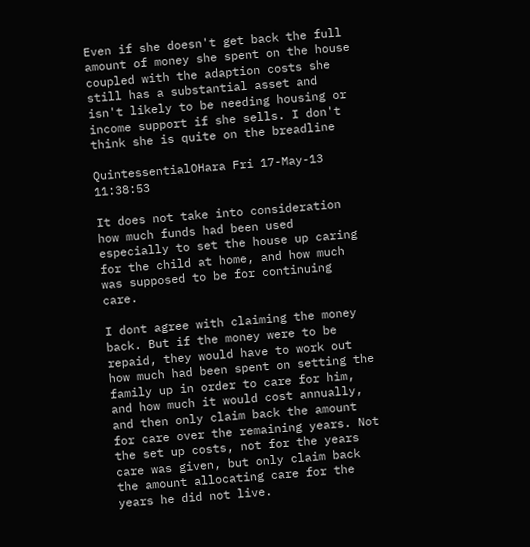Even if she doesn't get back the full amount of money she spent on the house coupled with the adaption costs she still has a substantial asset and isn't likely to be needing housing or income support if she sells. I don't think she is quite on the breadline

QuintessentialOHara Fri 17-May-13 11:38:53

It does not take into consideration how much funds had been used especially to set the house up caring for the child at home, and how much was supposed to be for continuing care.

I dont agree with claiming the money back. But if the money were to be repaid, they would have to work out how much had been spent on setting the family up in order to care for him, and how much it would cost annually, and then only claim back the amount for care over the remaining years. Not the set up costs, not for the years care was given, but only claim back the amount allocating care for the years he did not live.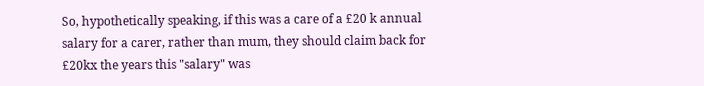So, hypothetically speaking, if this was a care of a £20 k annual salary for a carer, rather than mum, they should claim back for £20kx the years this "salary" was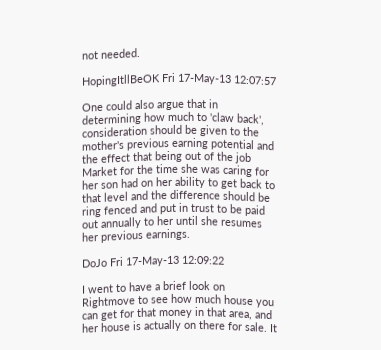not needed.

HopingItllBeOK Fri 17-May-13 12:07:57

One could also argue that in determining how much to 'claw back', consideration should be given to the mother's previous earning potential and the effect that being out of the job Market for the time she was caring for her son had on her ability to get back to that level and the difference should be ring fenced and put in trust to be paid out annually to her until she resumes her previous earnings.

DoJo Fri 17-May-13 12:09:22

I went to have a brief look on Rightmove to see how much house you can get for that money in that area, and her house is actually on there for sale. It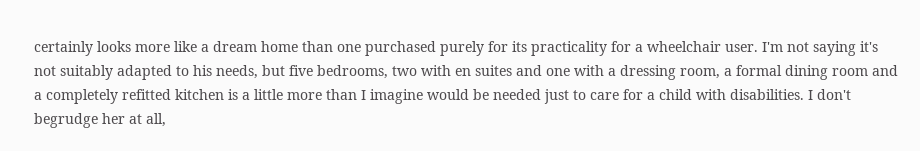certainly looks more like a dream home than one purchased purely for its practicality for a wheelchair user. I'm not saying it's not suitably adapted to his needs, but five bedrooms, two with en suites and one with a dressing room, a formal dining room and a completely refitted kitchen is a little more than I imagine would be needed just to care for a child with disabilities. I don't begrudge her at all,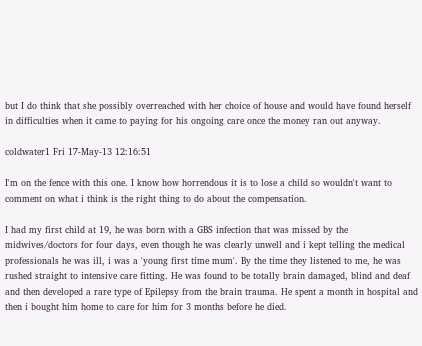but I do think that she possibly overreached with her choice of house and would have found herself in difficulties when it came to paying for his ongoing care once the money ran out anyway.

coldwater1 Fri 17-May-13 12:16:51

I'm on the fence with this one. I know how horrendous it is to lose a child so wouldn't want to comment on what i think is the right thing to do about the compensation.

I had my first child at 19, he was born with a GBS infection that was missed by the midwives/doctors for four days, even though he was clearly unwell and i kept telling the medical professionals he was ill, i was a 'young first time mum'. By the time they listened to me, he was rushed straight to intensive care fitting. He was found to be totally brain damaged, blind and deaf and then developed a rare type of Epilepsy from the brain trauma. He spent a month in hospital and then i bought him home to care for him for 3 months before he died.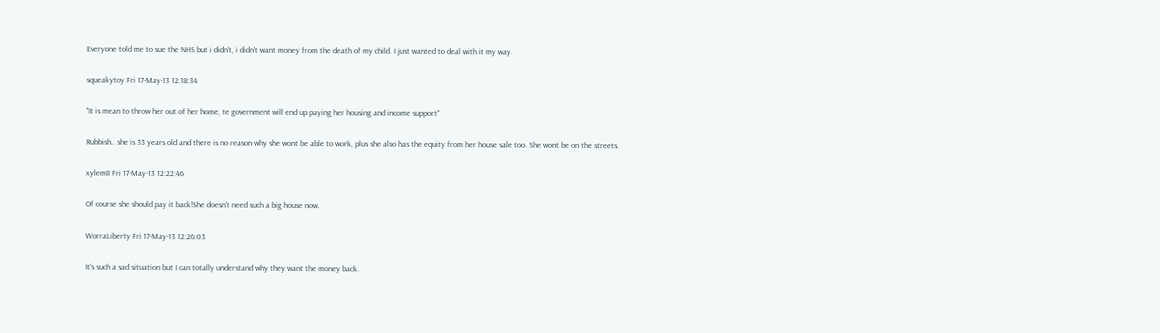Everyone told me to sue the NHS but i didn't, i didn't want money from the death of my child. I just wanted to deal with it my way.

squeakytoy Fri 17-May-13 12:18:34

"It is mean to throw her out of her home, te government will end up paying her housing and income support"

Rubbish.. she is 33 years old and there is no reason why she wont be able to work, plus she also has the equity from her house sale too. She wont be on the streets.

xylem8 Fri 17-May-13 12:22:46

Of course she should pay it back!She doesn't need such a big house now.

WorraLiberty Fri 17-May-13 12:26:03

It's such a sad situation but I can totally understand why they want the money back.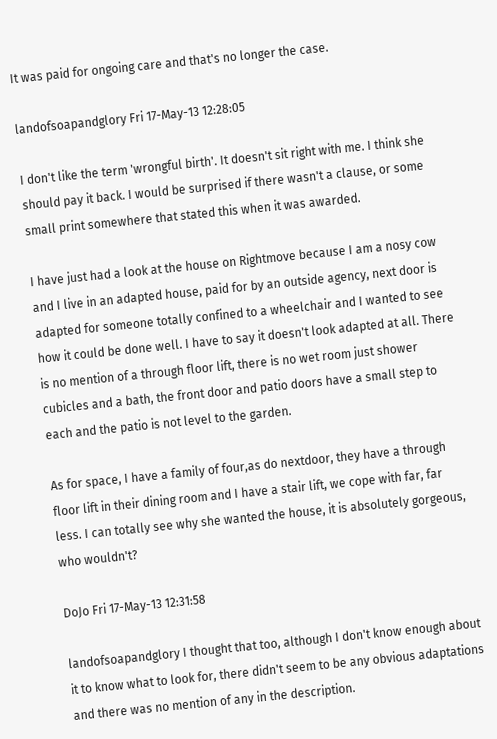It was paid for ongoing care and that's no longer the case.

landofsoapandglory Fri 17-May-13 12:28:05

I don't like the term 'wrongful birth'. It doesn't sit right with me. I think she should pay it back. I would be surprised if there wasn't a clause, or some small print somewhere that stated this when it was awarded.

I have just had a look at the house on Rightmove because I am a nosy cow and I live in an adapted house, paid for by an outside agency, next door is adapted for someone totally confined to a wheelchair and I wanted to see how it could be done well. I have to say it doesn't look adapted at all. There is no mention of a through floor lift, there is no wet room just shower cubicles and a bath, the front door and patio doors have a small step to each and the patio is not level to the garden.

As for space, I have a family of four,as do nextdoor, they have a through floor lift in their dining room and I have a stair lift, we cope with far, far less. I can totally see why she wanted the house, it is absolutely gorgeous, who wouldn't?

DoJo Fri 17-May-13 12:31:58

landofsoapandglory I thought that too, although I don't know enough about it to know what to look for, there didn't seem to be any obvious adaptations and there was no mention of any in the description.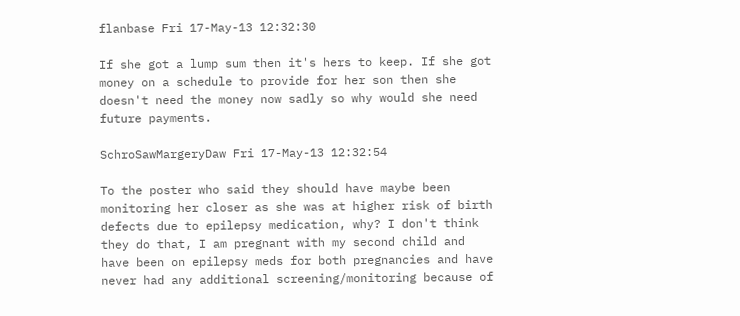flanbase Fri 17-May-13 12:32:30

If she got a lump sum then it's hers to keep. If she got money on a schedule to provide for her son then she doesn't need the money now sadly so why would she need future payments.

SchroSawMargeryDaw Fri 17-May-13 12:32:54

To the poster who said they should have maybe been monitoring her closer as she was at higher risk of birth defects due to epilepsy medication, why? I don't think they do that, I am pregnant with my second child and have been on epilepsy meds for both pregnancies and have never had any additional screening/monitoring because of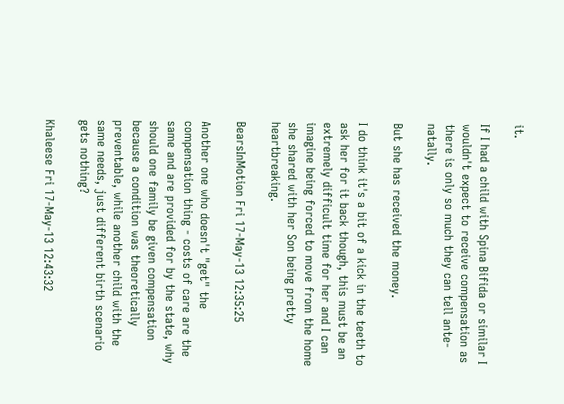it.

If I had a child with Spina Bifida or similar I wouldn't expect to receive compensation as there is only so much they can tell ante-natally.

But she has received the money.

I do think it's a bit of a kick in the teeth to ask her for it back though, this must be an extremely difficult time for her and I can imagine being forced to move from the home she shared with her Son being pretty heartbreaking.

BearsInMotion Fri 17-May-13 12:35:25

Another one who doesn't "get" the compensation thing - costs of care are the same and are provided for by the state, why should one family be given compensation because a condition was theoretically preventable, while another child with the same needs, just different birth scenario gets nothing?

Khaleese Fri 17-May-13 12:43:32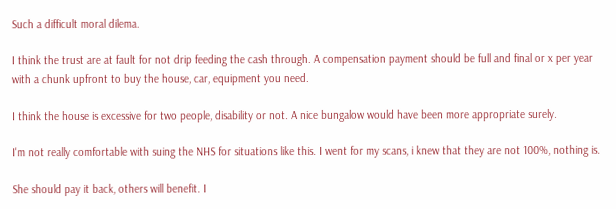Such a difficult moral dilema.

I think the trust are at fault for not drip feeding the cash through. A compensation payment should be full and final or x per year with a chunk upfront to buy the house, car, equipment you need.

I think the house is excessive for two people, disability or not. A nice bungalow would have been more appropriate surely.

I'm not really comfortable with suing the NHS for situations like this. I went for my scans, i knew that they are not 100%, nothing is.

She should pay it back, others will benefit. I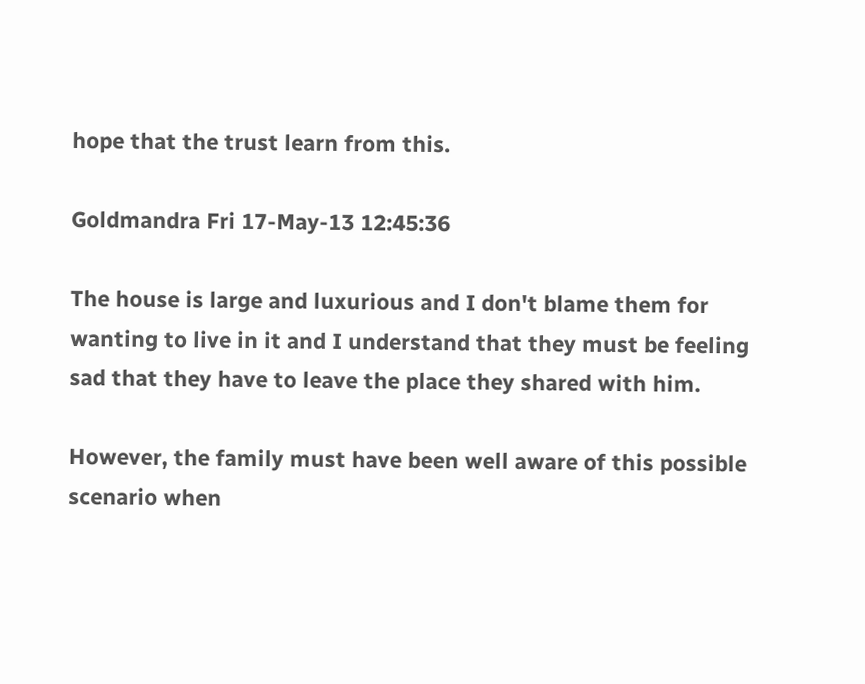hope that the trust learn from this.

Goldmandra Fri 17-May-13 12:45:36

The house is large and luxurious and I don't blame them for wanting to live in it and I understand that they must be feeling sad that they have to leave the place they shared with him.

However, the family must have been well aware of this possible scenario when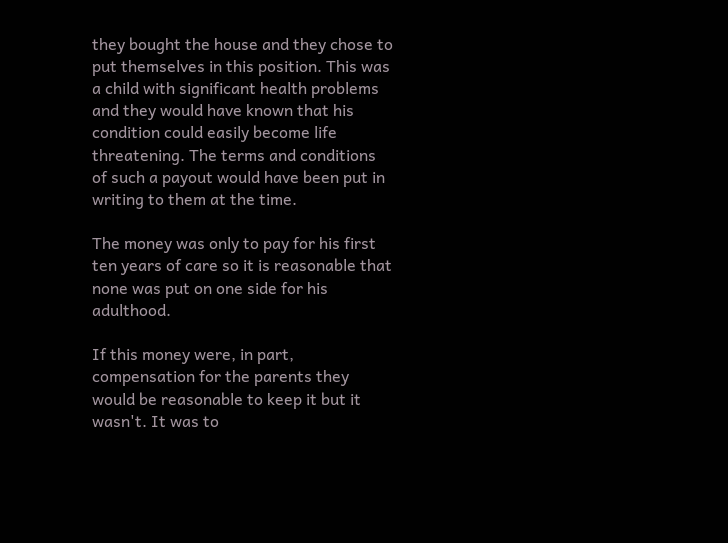they bought the house and they chose to put themselves in this position. This was a child with significant health problems and they would have known that his condition could easily become life threatening. The terms and conditions of such a payout would have been put in writing to them at the time.

The money was only to pay for his first ten years of care so it is reasonable that none was put on one side for his adulthood.

If this money were, in part, compensation for the parents they would be reasonable to keep it but it wasn't. It was to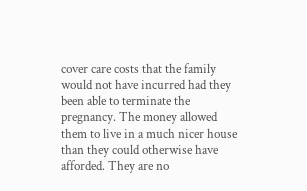cover care costs that the family would not have incurred had they been able to terminate the pregnancy. The money allowed them to live in a much nicer house than they could otherwise have afforded. They are no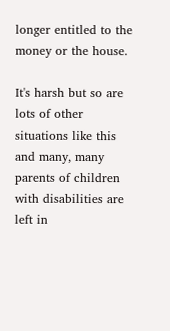longer entitled to the money or the house.

It's harsh but so are lots of other situations like this and many, many parents of children with disabilities are left in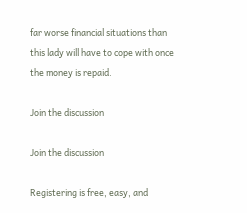far worse financial situations than this lady will have to cope with once the money is repaid.

Join the discussion

Join the discussion

Registering is free, easy, and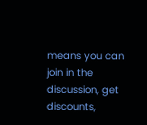means you can join in the discussion, get discounts,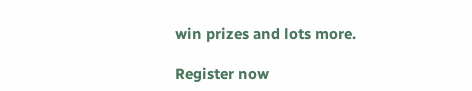win prizes and lots more.

Register now